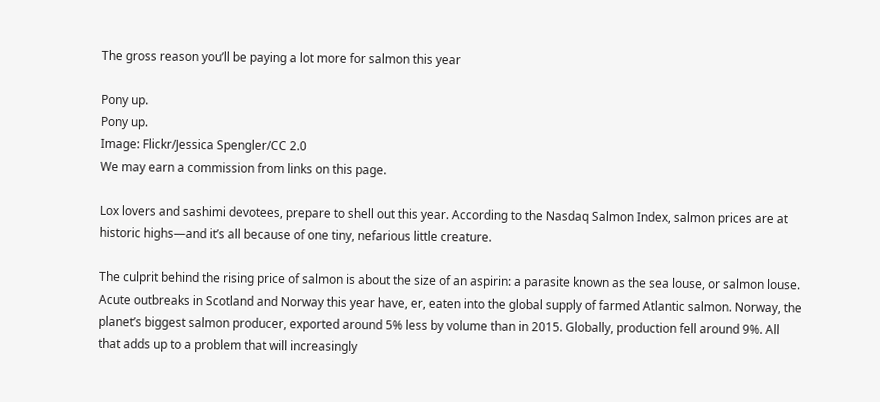The gross reason you’ll be paying a lot more for salmon this year

Pony up.
Pony up.
Image: Flickr/Jessica Spengler/CC 2.0
We may earn a commission from links on this page.

Lox lovers and sashimi devotees, prepare to shell out this year. According to the Nasdaq Salmon Index, salmon prices are at historic highs—and it’s all because of one tiny, nefarious little creature.

The culprit behind the rising price of salmon is about the size of an aspirin: a parasite known as the sea louse, or salmon louse. Acute outbreaks in Scotland and Norway this year have, er, eaten into the global supply of farmed Atlantic salmon. Norway, the planet’s biggest salmon producer, exported around 5% less by volume than in 2015. Globally, production fell around 9%. All that adds up to a problem that will increasingly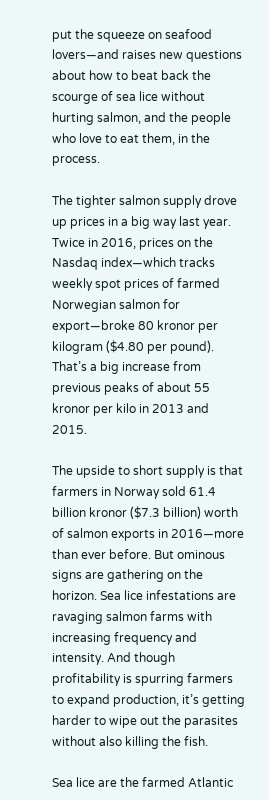put the squeeze on seafood lovers—and raises new questions about how to beat back the scourge of sea lice without hurting salmon, and the people who love to eat them, in the process.

The tighter salmon supply drove up prices in a big way last year. Twice in 2016, prices on the Nasdaq index—which tracks weekly spot prices of farmed Norwegian salmon for export—broke 80 kronor per kilogram ($4.80 per pound). That’s a big increase from previous peaks of about 55 kronor per kilo in 2013 and 2015.

The upside to short supply is that farmers in Norway sold 61.4 billion kronor ($7.3 billion) worth of salmon exports in 2016—more than ever before. But ominous signs are gathering on the horizon. Sea lice infestations are ravaging salmon farms with increasing frequency and intensity. And though profitability is spurring farmers to expand production, it’s getting harder to wipe out the parasites without also killing the fish.

Sea lice are the farmed Atlantic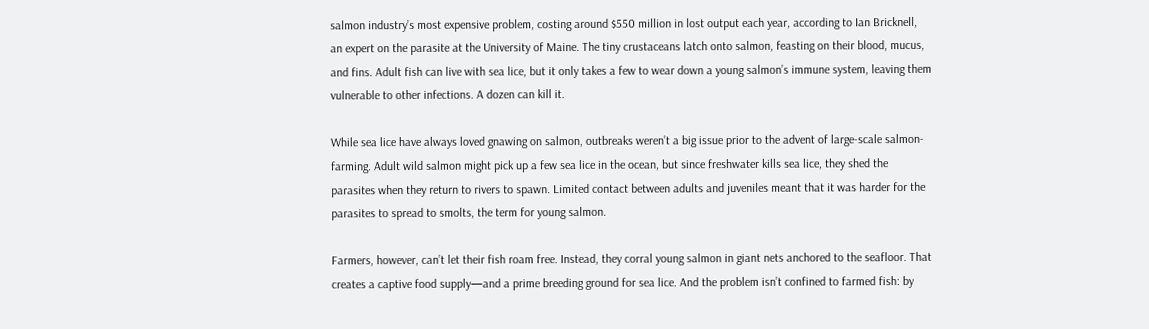salmon industry’s most expensive problem, costing around $550 million in lost output each year, according to Ian Bricknell, an expert on the parasite at the University of Maine. The tiny crustaceans latch onto salmon, feasting on their blood, mucus, and fins. Adult fish can live with sea lice, but it only takes a few to wear down a young salmon’s immune system, leaving them vulnerable to other infections. A dozen can kill it.

While sea lice have always loved gnawing on salmon, outbreaks weren’t a big issue prior to the advent of large-scale salmon-farming. Adult wild salmon might pick up a few sea lice in the ocean, but since freshwater kills sea lice, they shed the parasites when they return to rivers to spawn. Limited contact between adults and juveniles meant that it was harder for the parasites to spread to smolts, the term for young salmon.

Farmers, however, can’t let their fish roam free. Instead, they corral young salmon in giant nets anchored to the seafloor. That creates a captive food supply—and a prime breeding ground for sea lice. And the problem isn’t confined to farmed fish: by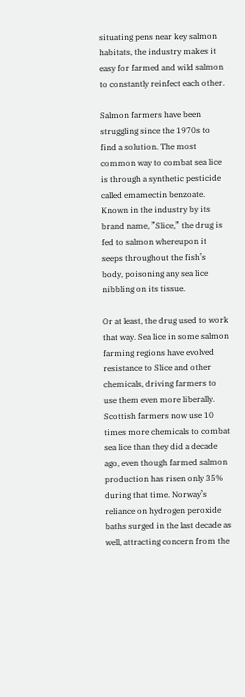situating pens near key salmon habitats, the industry makes it easy for farmed and wild salmon to constantly reinfect each other.

Salmon farmers have been struggling since the 1970s to find a solution. The most common way to combat sea lice is through a synthetic pesticide called emamectin benzoate. Known in the industry by its brand name, ”Slice,” the drug is fed to salmon whereupon it seeps throughout the fish’s body, poisoning any sea lice nibbling on its tissue.

Or at least, the drug used to work that way. Sea lice in some salmon farming regions have evolved resistance to Slice and other chemicals, driving farmers to use them even more liberally. Scottish farmers now use 10 times more chemicals to combat sea lice than they did a decade ago, even though farmed salmon production has risen only 35% during that time. Norway’s reliance on hydrogen peroxide baths surged in the last decade as well, attracting concern from the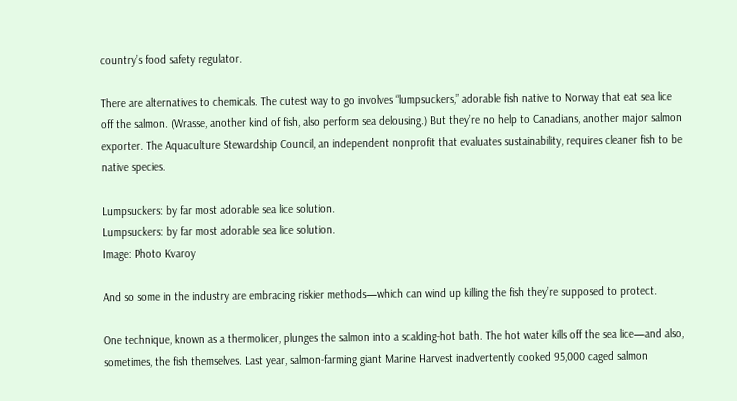country’s food safety regulator.

There are alternatives to chemicals. The cutest way to go involves “lumpsuckers,” adorable fish native to Norway that eat sea lice off the salmon. (Wrasse, another kind of fish, also perform sea delousing.) But they’re no help to Canadians, another major salmon exporter. The Aquaculture Stewardship Council, an independent nonprofit that evaluates sustainability, requires cleaner fish to be native species.

Lumpsuckers: by far most adorable sea lice solution.
Lumpsuckers: by far most adorable sea lice solution.
Image: Photo Kvaroy

And so some in the industry are embracing riskier methods—which can wind up killing the fish they’re supposed to protect.

One technique, known as a thermolicer, plunges the salmon into a scalding-hot bath. The hot water kills off the sea lice—and also, sometimes, the fish themselves. Last year, salmon-farming giant Marine Harvest inadvertently cooked 95,000 caged salmon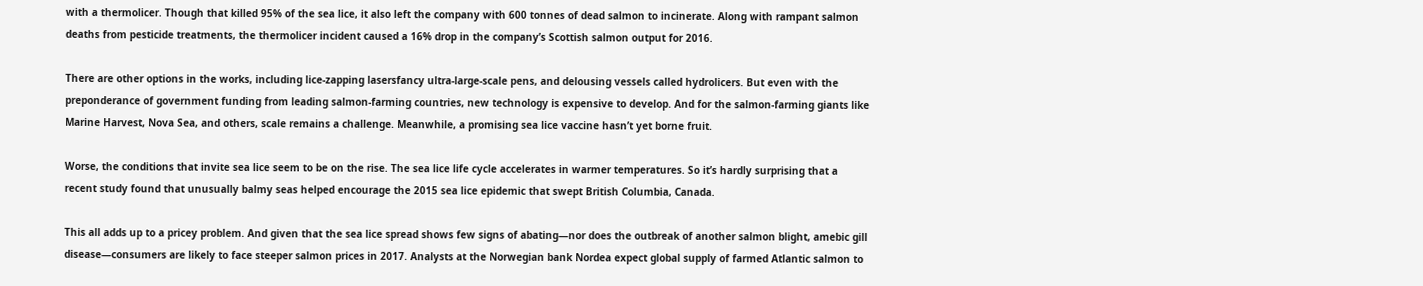with a thermolicer. Though that killed 95% of the sea lice, it also left the company with 600 tonnes of dead salmon to incinerate. Along with rampant salmon deaths from pesticide treatments, the thermolicer incident caused a 16% drop in the company’s Scottish salmon output for 2016.

There are other options in the works, including lice-zapping lasersfancy ultra-large-scale pens, and delousing vessels called hydrolicers. But even with the preponderance of government funding from leading salmon-farming countries, new technology is expensive to develop. And for the salmon-farming giants like Marine Harvest, Nova Sea, and others, scale remains a challenge. Meanwhile, a promising sea lice vaccine hasn’t yet borne fruit.

Worse, the conditions that invite sea lice seem to be on the rise. The sea lice life cycle accelerates in warmer temperatures. So it’s hardly surprising that a recent study found that unusually balmy seas helped encourage the 2015 sea lice epidemic that swept British Columbia, Canada.

This all adds up to a pricey problem. And given that the sea lice spread shows few signs of abating—nor does the outbreak of another salmon blight, amebic gill disease—consumers are likely to face steeper salmon prices in 2017. Analysts at the Norwegian bank Nordea expect global supply of farmed Atlantic salmon to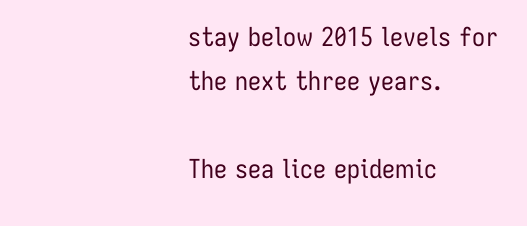stay below 2015 levels for the next three years.

The sea lice epidemic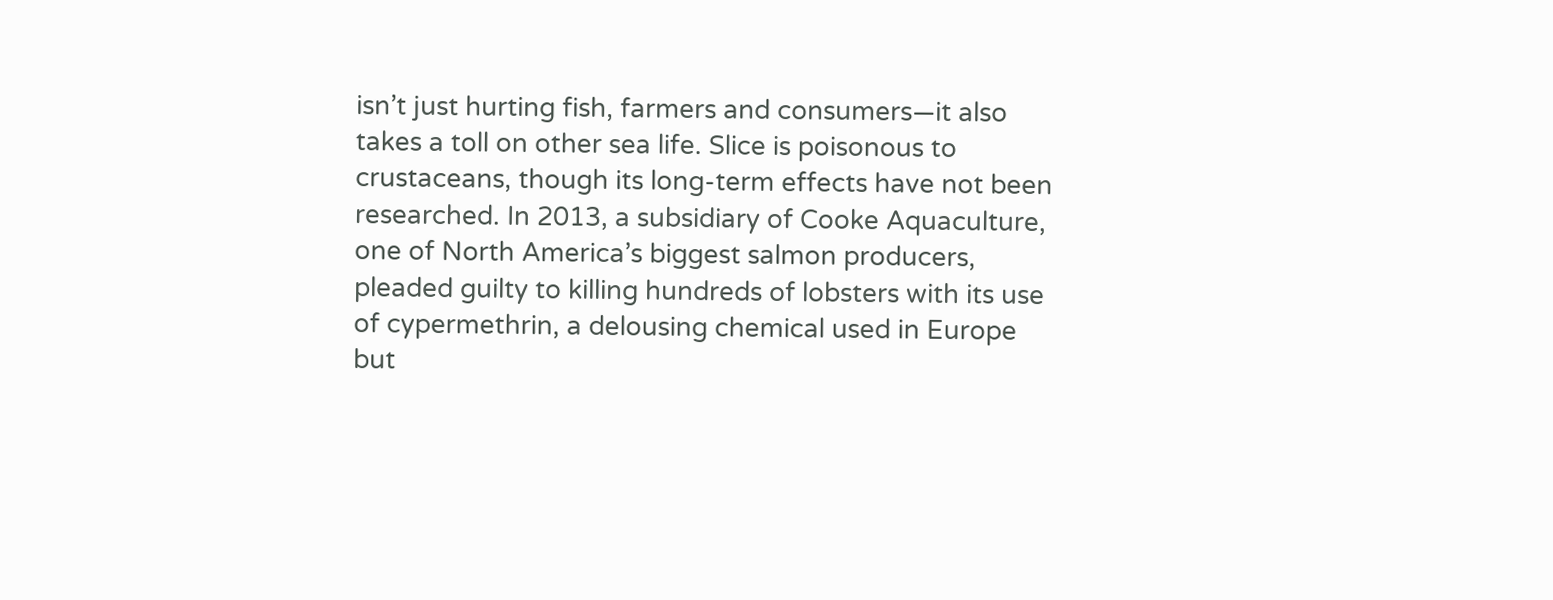isn’t just hurting fish, farmers and consumers—it also takes a toll on other sea life. Slice is poisonous to crustaceans, though its long-term effects have not been researched. In 2013, a subsidiary of Cooke Aquaculture, one of North America’s biggest salmon producers, pleaded guilty to killing hundreds of lobsters with its use of cypermethrin, a delousing chemical used in Europe but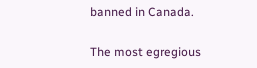banned in Canada.

The most egregious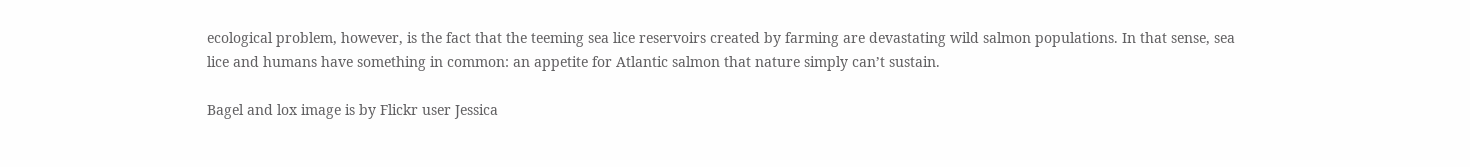ecological problem, however, is the fact that the teeming sea lice reservoirs created by farming are devastating wild salmon populations. In that sense, sea lice and humans have something in common: an appetite for Atlantic salmon that nature simply can’t sustain.

Bagel and lox image is by Flickr user Jessica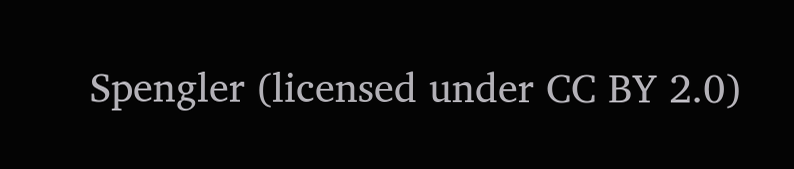Spengler (licensed under CC BY 2.0)